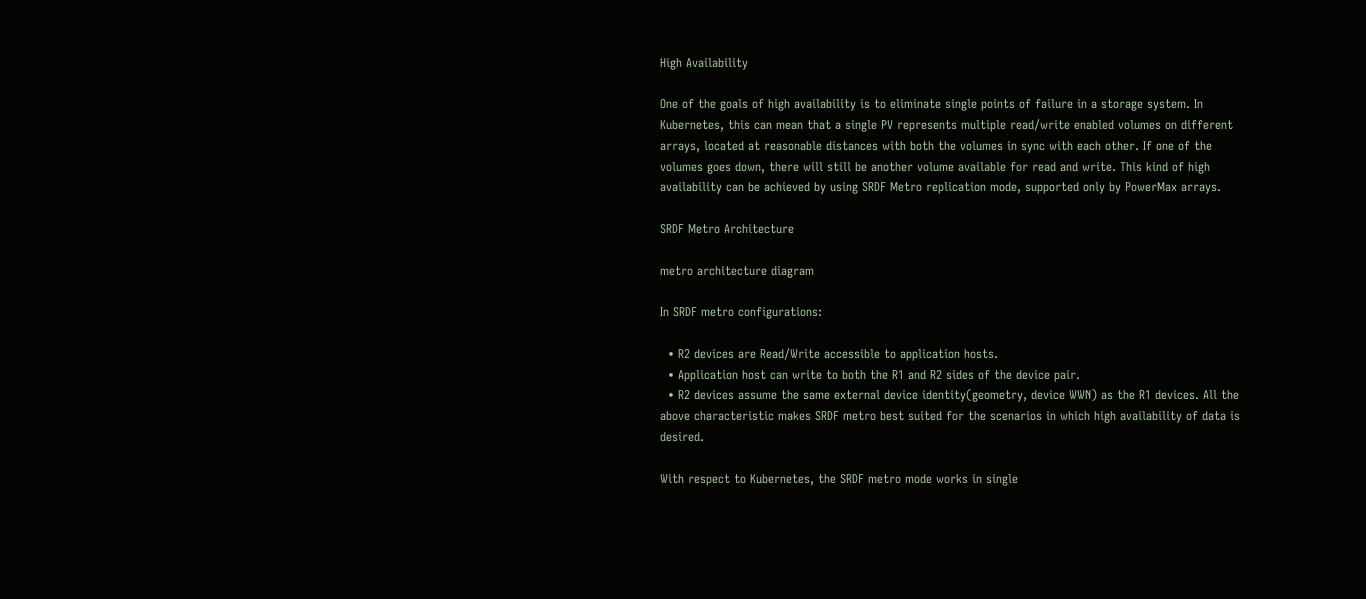High Availability

One of the goals of high availability is to eliminate single points of failure in a storage system. In Kubernetes, this can mean that a single PV represents multiple read/write enabled volumes on different arrays, located at reasonable distances with both the volumes in sync with each other. If one of the volumes goes down, there will still be another volume available for read and write. This kind of high availability can be achieved by using SRDF Metro replication mode, supported only by PowerMax arrays.

SRDF Metro Architecture

metro architecture diagram

In SRDF metro configurations:

  • R2 devices are Read/Write accessible to application hosts.
  • Application host can write to both the R1 and R2 sides of the device pair.
  • R2 devices assume the same external device identity(geometry, device WWN) as the R1 devices. All the above characteristic makes SRDF metro best suited for the scenarios in which high availability of data is desired.

With respect to Kubernetes, the SRDF metro mode works in single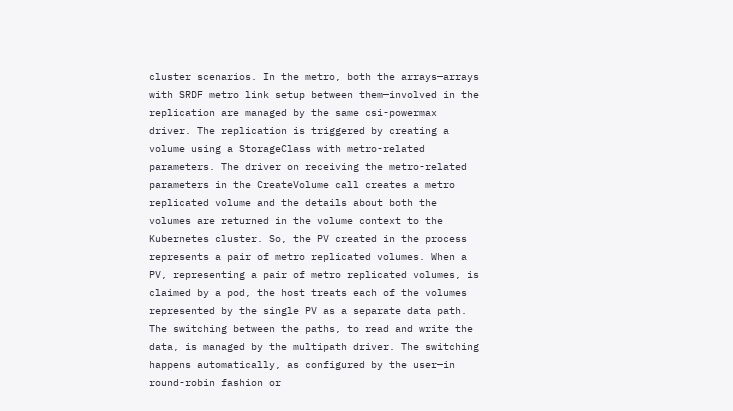cluster scenarios. In the metro, both the arrays—arrays with SRDF metro link setup between them—involved in the replication are managed by the same csi-powermax driver. The replication is triggered by creating a volume using a StorageClass with metro-related parameters. The driver on receiving the metro-related parameters in the CreateVolume call creates a metro replicated volume and the details about both the volumes are returned in the volume context to the Kubernetes cluster. So, the PV created in the process represents a pair of metro replicated volumes. When a PV, representing a pair of metro replicated volumes, is claimed by a pod, the host treats each of the volumes represented by the single PV as a separate data path. The switching between the paths, to read and write the data, is managed by the multipath driver. The switching happens automatically, as configured by the user—in round-robin fashion or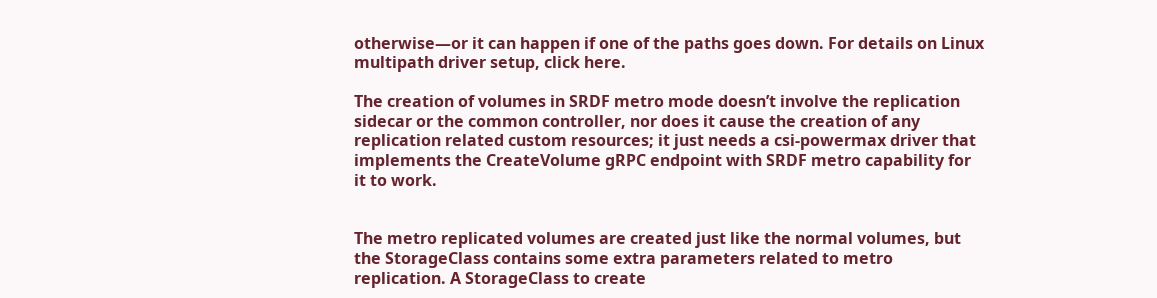otherwise—or it can happen if one of the paths goes down. For details on Linux multipath driver setup, click here.

The creation of volumes in SRDF metro mode doesn’t involve the replication sidecar or the common controller, nor does it cause the creation of any replication related custom resources; it just needs a csi-powermax driver that implements the CreateVolume gRPC endpoint with SRDF metro capability for it to work.


The metro replicated volumes are created just like the normal volumes, but the StorageClass contains some extra parameters related to metro replication. A StorageClass to create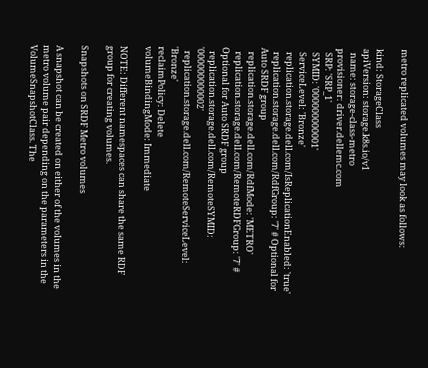metro replicated volumes may look as follows:

kind: StorageClass
apiVersion: storage.k8s.io/v1
  name: storage-class-metro
provisioner: driver.dellemc.com
  SRP: 'SRP_1'
  SYMID: '000000000001'
  ServiceLevel: 'Bronze'
  replication.storage.dell.com/IsReplicationEnabled: 'true'
  replication.storage.dell.com/RdfGroup: '7' # Optional for Auto SRDF group
  replication.storage.dell.com/RdfMode: 'METRO'
  replication.storage.dell.com/RemoteRDFGroup: '7' # Optional for Auto SRDF group
  replication.storage.dell.com/RemoteSYMID: '000000000002'
  replication.storage.dell.com/RemoteServiceLevel: 'Bronze'
reclaimPolicy: Delete
volumeBindingMode: Immediate

NOTE: Different namespaces can share the same RDF group for creating volumes.

Snapshots on SRDF Metro volumes

A snapshot can be created on either of the volumes in the metro volume pair depending on the parameters in the VolumeSnapshotClass. The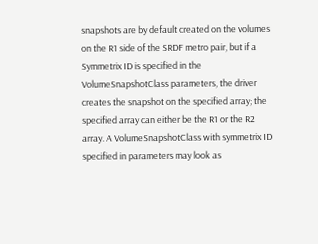snapshots are by default created on the volumes on the R1 side of the SRDF metro pair, but if a Symmetrix ID is specified in the VolumeSnapshotClass parameters, the driver creates the snapshot on the specified array; the specified array can either be the R1 or the R2 array. A VolumeSnapshotClass with symmetrix ID specified in parameters may look as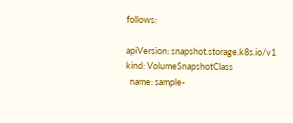follows:

apiVersion: snapshot.storage.k8s.io/v1
kind: VolumeSnapshotClass
  name: sample-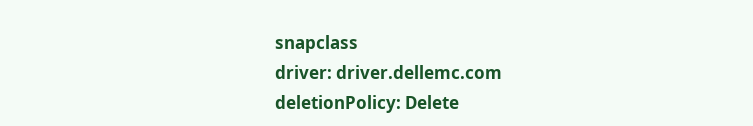snapclass
driver: driver.dellemc.com
deletionPolicy: Delete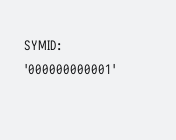SYMID: '000000000001'